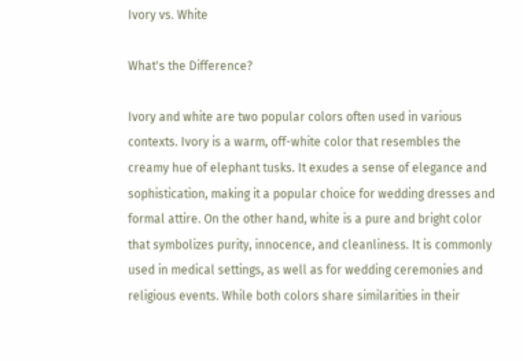Ivory vs. White

What's the Difference?

Ivory and white are two popular colors often used in various contexts. Ivory is a warm, off-white color that resembles the creamy hue of elephant tusks. It exudes a sense of elegance and sophistication, making it a popular choice for wedding dresses and formal attire. On the other hand, white is a pure and bright color that symbolizes purity, innocence, and cleanliness. It is commonly used in medical settings, as well as for wedding ceremonies and religious events. While both colors share similarities in their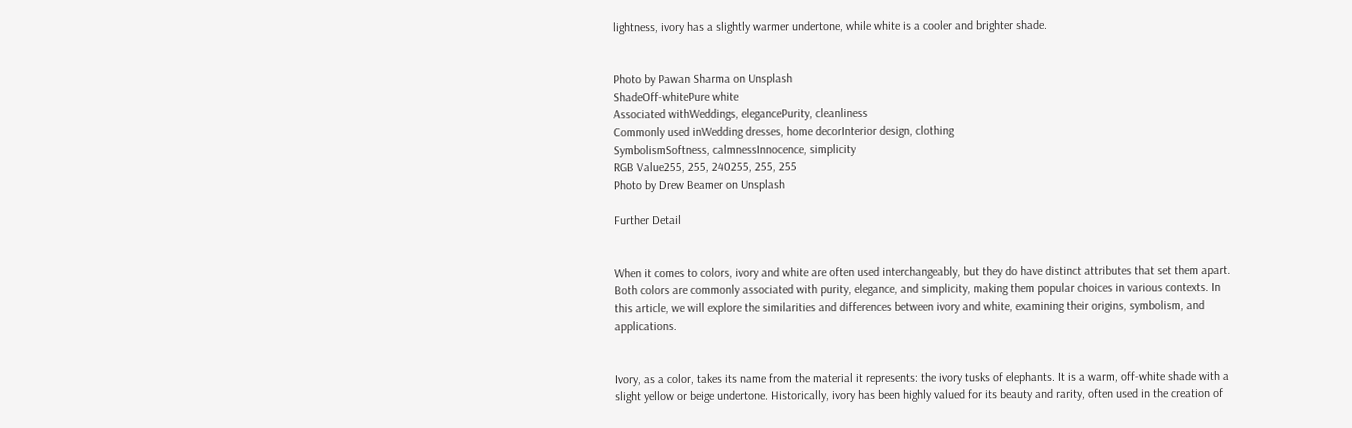lightness, ivory has a slightly warmer undertone, while white is a cooler and brighter shade.


Photo by Pawan Sharma on Unsplash
ShadeOff-whitePure white
Associated withWeddings, elegancePurity, cleanliness
Commonly used inWedding dresses, home decorInterior design, clothing
SymbolismSoftness, calmnessInnocence, simplicity
RGB Value255, 255, 240255, 255, 255
Photo by Drew Beamer on Unsplash

Further Detail


When it comes to colors, ivory and white are often used interchangeably, but they do have distinct attributes that set them apart. Both colors are commonly associated with purity, elegance, and simplicity, making them popular choices in various contexts. In this article, we will explore the similarities and differences between ivory and white, examining their origins, symbolism, and applications.


Ivory, as a color, takes its name from the material it represents: the ivory tusks of elephants. It is a warm, off-white shade with a slight yellow or beige undertone. Historically, ivory has been highly valued for its beauty and rarity, often used in the creation of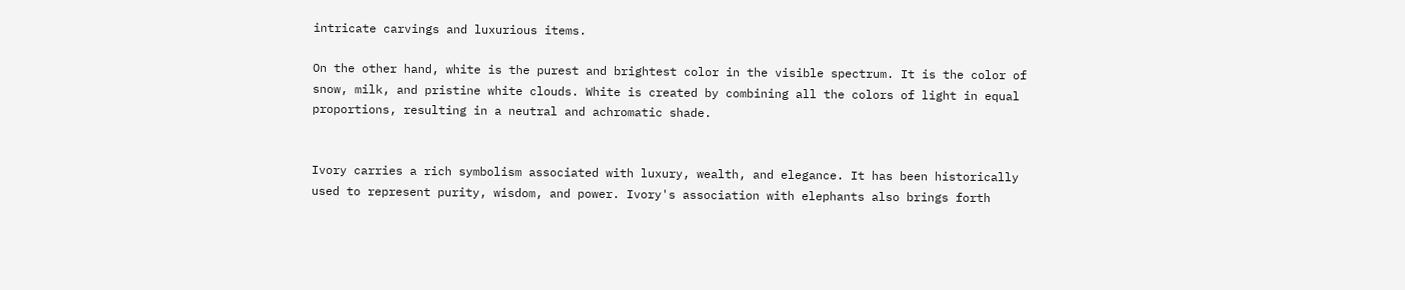intricate carvings and luxurious items.

On the other hand, white is the purest and brightest color in the visible spectrum. It is the color of snow, milk, and pristine white clouds. White is created by combining all the colors of light in equal proportions, resulting in a neutral and achromatic shade.


Ivory carries a rich symbolism associated with luxury, wealth, and elegance. It has been historically used to represent purity, wisdom, and power. Ivory's association with elephants also brings forth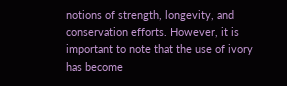notions of strength, longevity, and conservation efforts. However, it is important to note that the use of ivory has become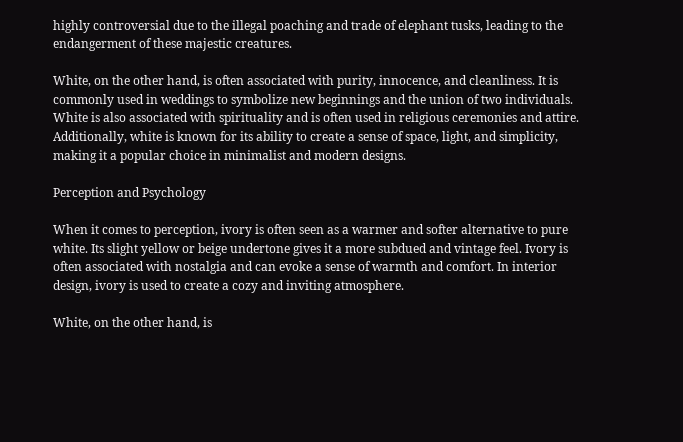highly controversial due to the illegal poaching and trade of elephant tusks, leading to the endangerment of these majestic creatures.

White, on the other hand, is often associated with purity, innocence, and cleanliness. It is commonly used in weddings to symbolize new beginnings and the union of two individuals. White is also associated with spirituality and is often used in religious ceremonies and attire. Additionally, white is known for its ability to create a sense of space, light, and simplicity, making it a popular choice in minimalist and modern designs.

Perception and Psychology

When it comes to perception, ivory is often seen as a warmer and softer alternative to pure white. Its slight yellow or beige undertone gives it a more subdued and vintage feel. Ivory is often associated with nostalgia and can evoke a sense of warmth and comfort. In interior design, ivory is used to create a cozy and inviting atmosphere.

White, on the other hand, is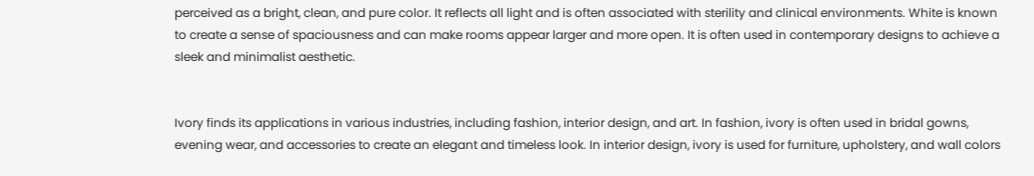perceived as a bright, clean, and pure color. It reflects all light and is often associated with sterility and clinical environments. White is known to create a sense of spaciousness and can make rooms appear larger and more open. It is often used in contemporary designs to achieve a sleek and minimalist aesthetic.


Ivory finds its applications in various industries, including fashion, interior design, and art. In fashion, ivory is often used in bridal gowns, evening wear, and accessories to create an elegant and timeless look. In interior design, ivory is used for furniture, upholstery, and wall colors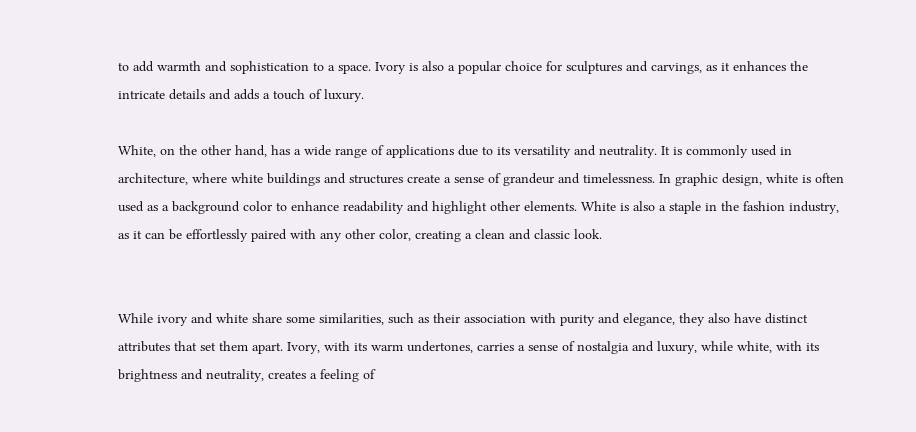to add warmth and sophistication to a space. Ivory is also a popular choice for sculptures and carvings, as it enhances the intricate details and adds a touch of luxury.

White, on the other hand, has a wide range of applications due to its versatility and neutrality. It is commonly used in architecture, where white buildings and structures create a sense of grandeur and timelessness. In graphic design, white is often used as a background color to enhance readability and highlight other elements. White is also a staple in the fashion industry, as it can be effortlessly paired with any other color, creating a clean and classic look.


While ivory and white share some similarities, such as their association with purity and elegance, they also have distinct attributes that set them apart. Ivory, with its warm undertones, carries a sense of nostalgia and luxury, while white, with its brightness and neutrality, creates a feeling of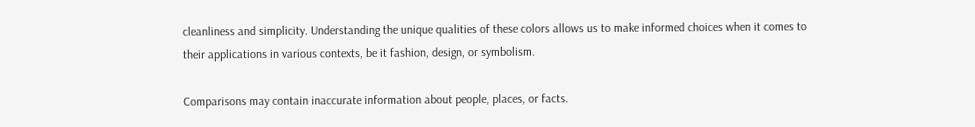cleanliness and simplicity. Understanding the unique qualities of these colors allows us to make informed choices when it comes to their applications in various contexts, be it fashion, design, or symbolism.

Comparisons may contain inaccurate information about people, places, or facts.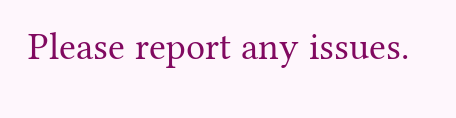Please report any issues.